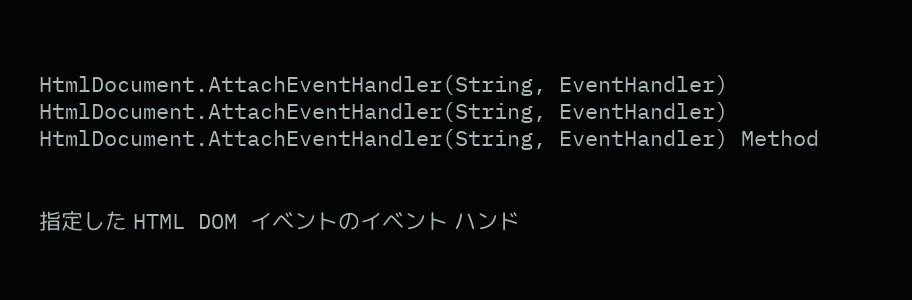HtmlDocument.AttachEventHandler(String, EventHandler) HtmlDocument.AttachEventHandler(String, EventHandler) HtmlDocument.AttachEventHandler(String, EventHandler) Method


指定した HTML DOM イベントのイベント ハンド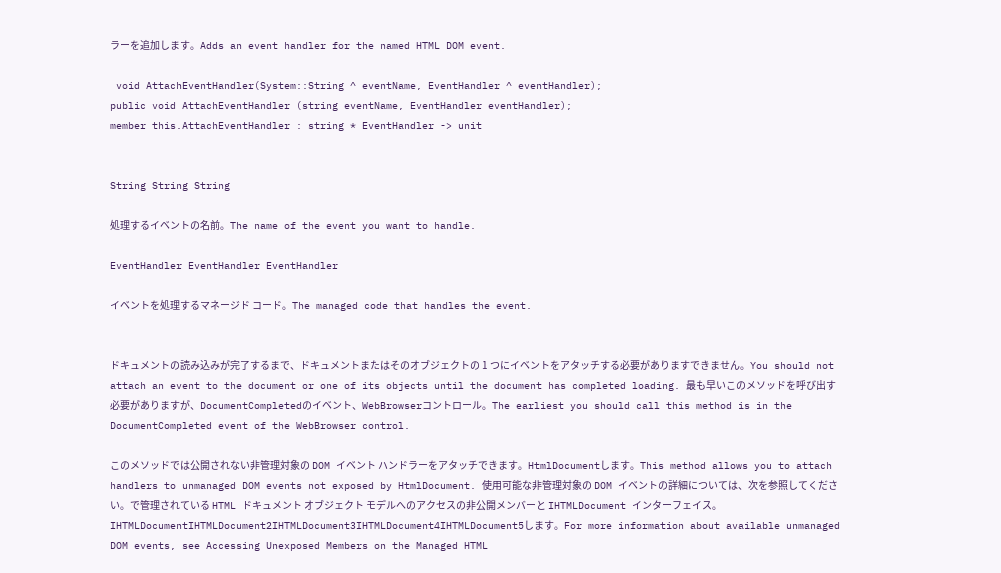ラーを追加します。Adds an event handler for the named HTML DOM event.

 void AttachEventHandler(System::String ^ eventName, EventHandler ^ eventHandler);
public void AttachEventHandler (string eventName, EventHandler eventHandler);
member this.AttachEventHandler : string * EventHandler -> unit


String String String

処理するイベントの名前。The name of the event you want to handle.

EventHandler EventHandler EventHandler

イベントを処理するマネージド コード。The managed code that handles the event.


ドキュメントの読み込みが完了するまで、ドキュメントまたはそのオブジェクトの 1 つにイベントをアタッチする必要がありますできません。You should not attach an event to the document or one of its objects until the document has completed loading. 最も早いこのメソッドを呼び出す必要がありますが、DocumentCompletedのイベント、WebBrowserコントロール。The earliest you should call this method is in the DocumentCompleted event of the WebBrowser control.

このメソッドでは公開されない非管理対象の DOM イベント ハンドラーをアタッチできます。HtmlDocumentします。This method allows you to attach handlers to unmanaged DOM events not exposed by HtmlDocument. 使用可能な非管理対象の DOM イベントの詳細については、次を参照してください。で管理されている HTML ドキュメント オブジェクト モデルへのアクセスの非公開メンバーと IHTMLDocument インターフェイス。IHTMLDocumentIHTMLDocument2IHTMLDocument3IHTMLDocument4IHTMLDocument5します。For more information about available unmanaged DOM events, see Accessing Unexposed Members on the Managed HTML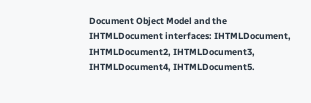Document Object Model and the IHTMLDocument interfaces: IHTMLDocument, IHTMLDocument2, IHTMLDocument3, IHTMLDocument4, IHTMLDocument5.